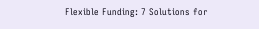Flexible Funding: 7 Solutions for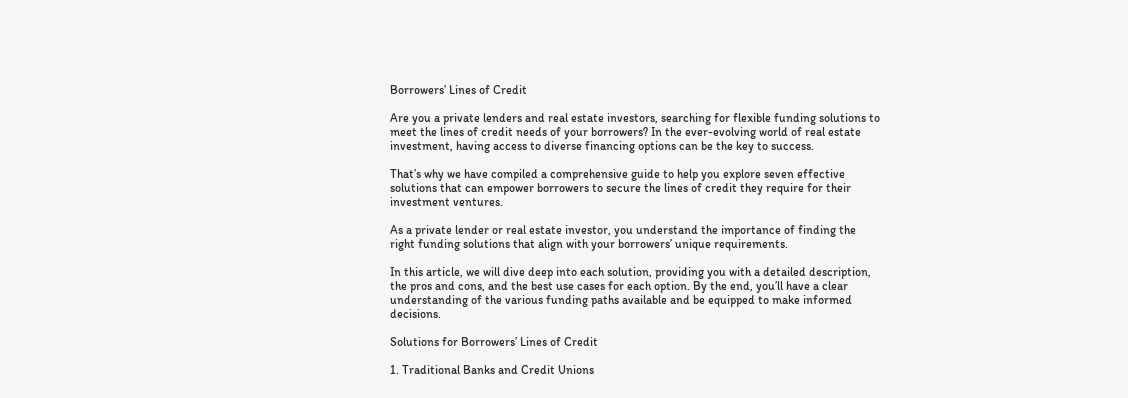Borrowers’ Lines of Credit

Are you a private lenders and real estate investors, searching for flexible funding solutions to meet the lines of credit needs of your borrowers? In the ever-evolving world of real estate investment, having access to diverse financing options can be the key to success.

That’s why we have compiled a comprehensive guide to help you explore seven effective solutions that can empower borrowers to secure the lines of credit they require for their investment ventures.

As a private lender or real estate investor, you understand the importance of finding the right funding solutions that align with your borrowers’ unique requirements.

In this article, we will dive deep into each solution, providing you with a detailed description, the pros and cons, and the best use cases for each option. By the end, you’ll have a clear understanding of the various funding paths available and be equipped to make informed decisions.

Solutions for Borrowers’ Lines of Credit

1. Traditional Banks and Credit Unions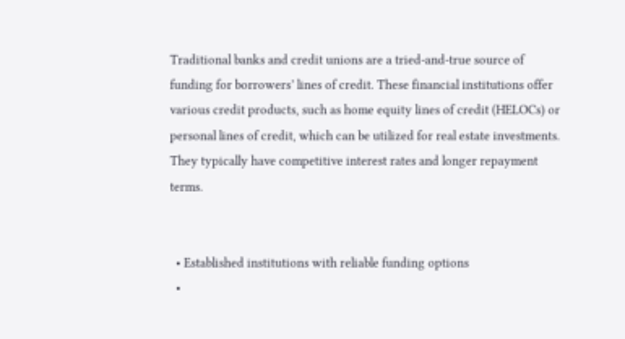Traditional banks and credit unions are a tried-and-true source of funding for borrowers’ lines of credit. These financial institutions offer various credit products, such as home equity lines of credit (HELOCs) or personal lines of credit, which can be utilized for real estate investments. They typically have competitive interest rates and longer repayment terms.


  • Established institutions with reliable funding options
  •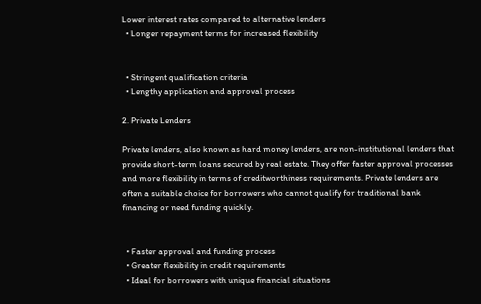Lower interest rates compared to alternative lenders
  • Longer repayment terms for increased flexibility


  • Stringent qualification criteria
  • Lengthy application and approval process

2. Private Lenders

Private lenders, also known as hard money lenders, are non-institutional lenders that provide short-term loans secured by real estate. They offer faster approval processes and more flexibility in terms of creditworthiness requirements. Private lenders are often a suitable choice for borrowers who cannot qualify for traditional bank financing or need funding quickly.


  • Faster approval and funding process
  • Greater flexibility in credit requirements
  • Ideal for borrowers with unique financial situations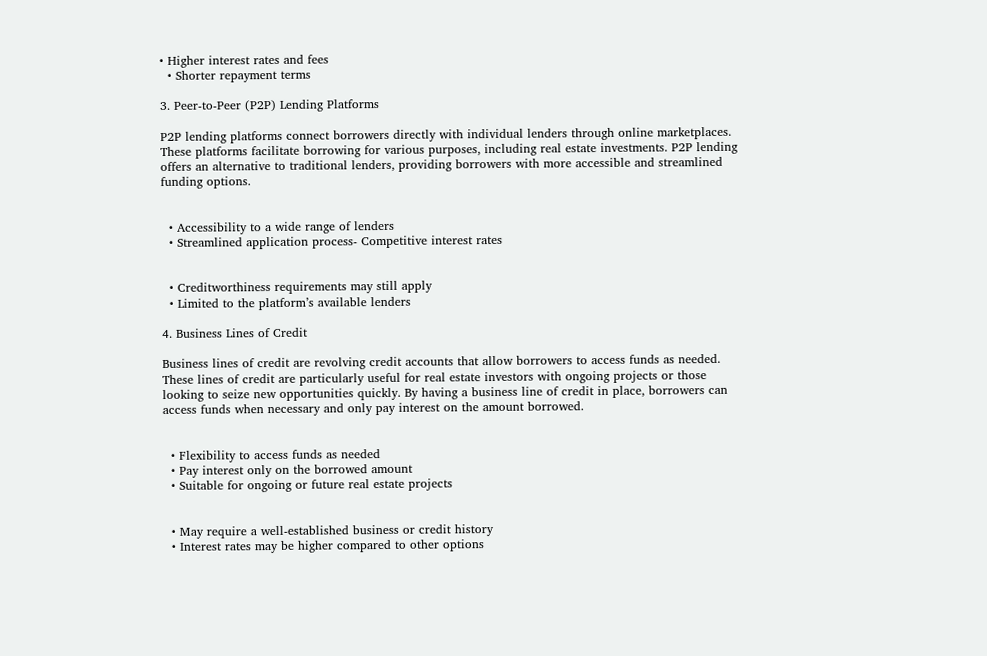• Higher interest rates and fees
  • Shorter repayment terms

3. Peer-to-Peer (P2P) Lending Platforms

P2P lending platforms connect borrowers directly with individual lenders through online marketplaces. These platforms facilitate borrowing for various purposes, including real estate investments. P2P lending offers an alternative to traditional lenders, providing borrowers with more accessible and streamlined funding options.


  • Accessibility to a wide range of lenders
  • Streamlined application process- Competitive interest rates


  • Creditworthiness requirements may still apply
  • Limited to the platform’s available lenders

4. Business Lines of Credit

Business lines of credit are revolving credit accounts that allow borrowers to access funds as needed. These lines of credit are particularly useful for real estate investors with ongoing projects or those looking to seize new opportunities quickly. By having a business line of credit in place, borrowers can access funds when necessary and only pay interest on the amount borrowed.


  • Flexibility to access funds as needed
  • Pay interest only on the borrowed amount
  • Suitable for ongoing or future real estate projects


  • May require a well-established business or credit history
  • Interest rates may be higher compared to other options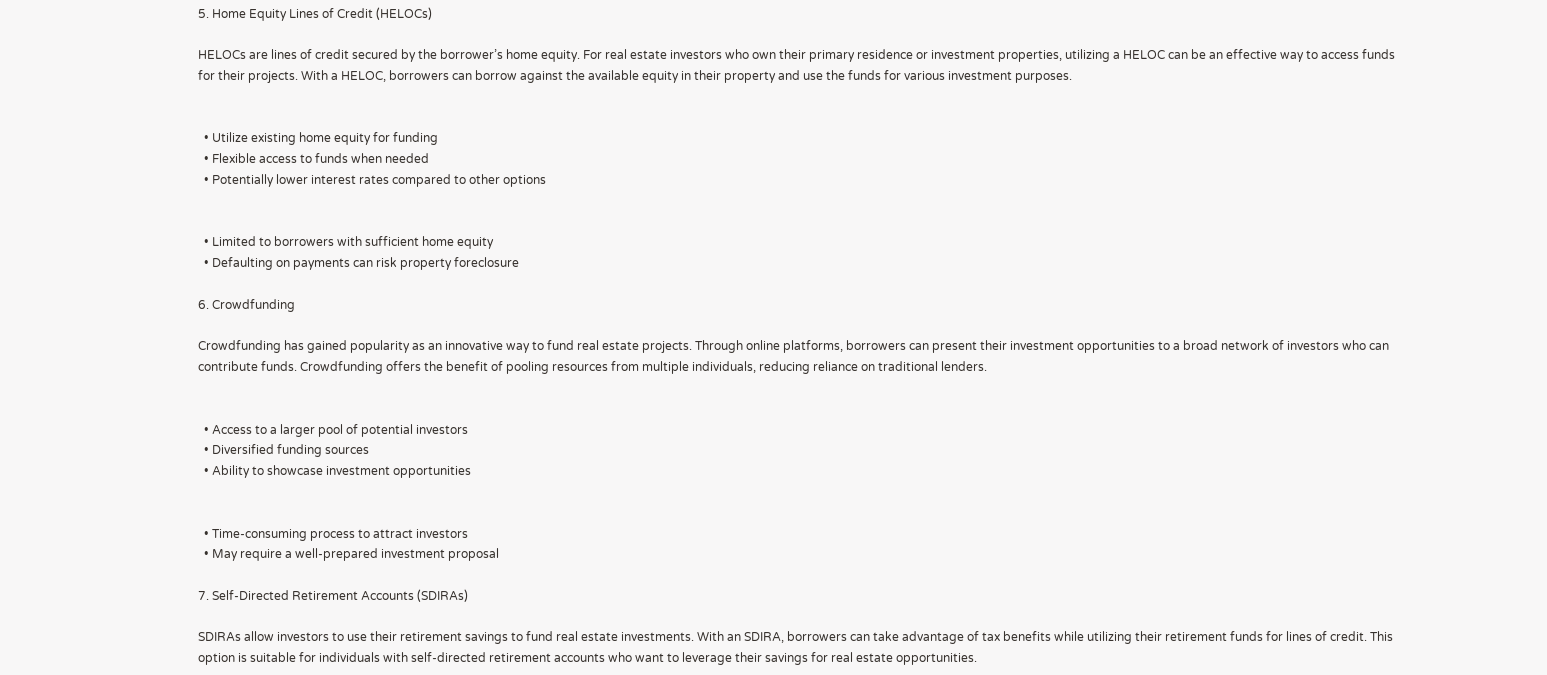5. Home Equity Lines of Credit (HELOCs)

HELOCs are lines of credit secured by the borrower’s home equity. For real estate investors who own their primary residence or investment properties, utilizing a HELOC can be an effective way to access funds for their projects. With a HELOC, borrowers can borrow against the available equity in their property and use the funds for various investment purposes.


  • Utilize existing home equity for funding
  • Flexible access to funds when needed
  • Potentially lower interest rates compared to other options


  • Limited to borrowers with sufficient home equity
  • Defaulting on payments can risk property foreclosure

6. Crowdfunding

Crowdfunding has gained popularity as an innovative way to fund real estate projects. Through online platforms, borrowers can present their investment opportunities to a broad network of investors who can contribute funds. Crowdfunding offers the benefit of pooling resources from multiple individuals, reducing reliance on traditional lenders.


  • Access to a larger pool of potential investors
  • Diversified funding sources
  • Ability to showcase investment opportunities


  • Time-consuming process to attract investors
  • May require a well-prepared investment proposal

7. Self-Directed Retirement Accounts (SDIRAs)

SDIRAs allow investors to use their retirement savings to fund real estate investments. With an SDIRA, borrowers can take advantage of tax benefits while utilizing their retirement funds for lines of credit. This option is suitable for individuals with self-directed retirement accounts who want to leverage their savings for real estate opportunities.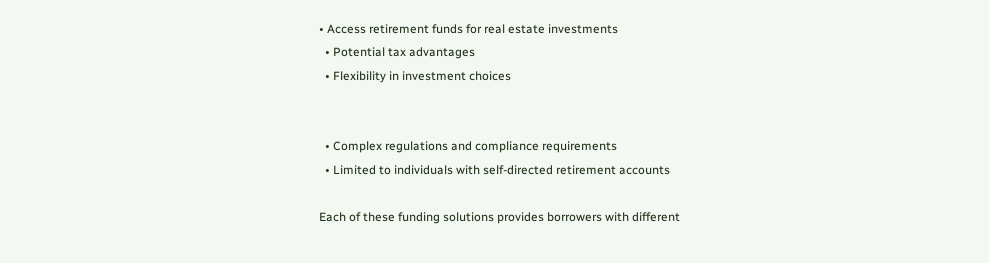• Access retirement funds for real estate investments
  • Potential tax advantages
  • Flexibility in investment choices


  • Complex regulations and compliance requirements
  • Limited to individuals with self-directed retirement accounts

Each of these funding solutions provides borrowers with different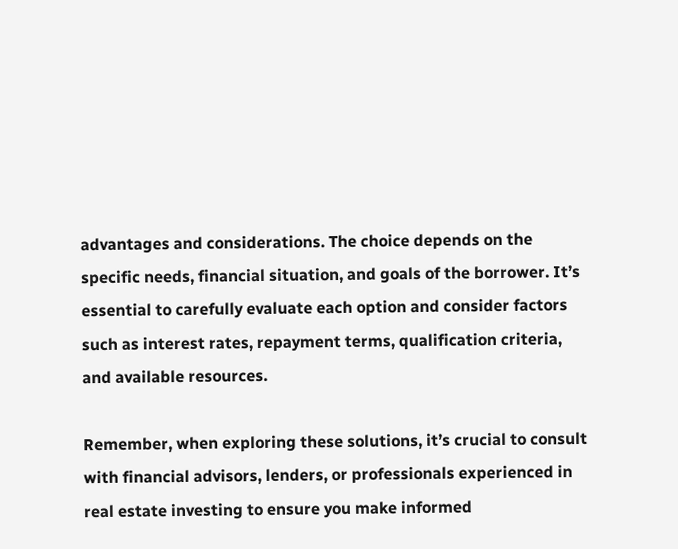advantages and considerations. The choice depends on the specific needs, financial situation, and goals of the borrower. It’s essential to carefully evaluate each option and consider factors such as interest rates, repayment terms, qualification criteria, and available resources.

Remember, when exploring these solutions, it’s crucial to consult with financial advisors, lenders, or professionals experienced in real estate investing to ensure you make informed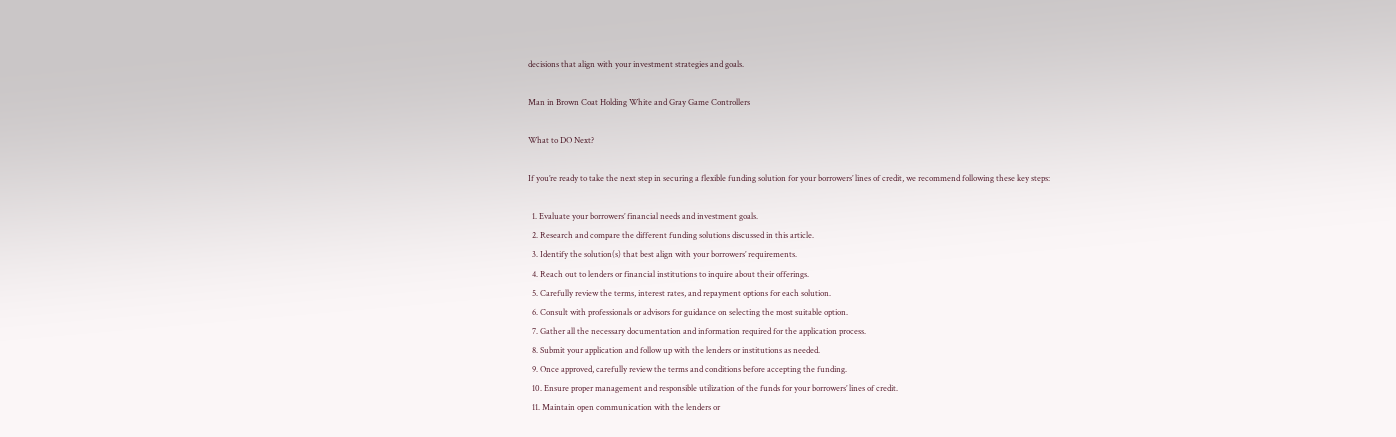decisions that align with your investment strategies and goals.

Man in Brown Coat Holding White and Gray Game Controllers

What to DO Next?

If you’re ready to take the next step in securing a flexible funding solution for your borrowers’ lines of credit, we recommend following these key steps:

  1. Evaluate your borrowers’ financial needs and investment goals.
  2. Research and compare the different funding solutions discussed in this article.
  3. Identify the solution(s) that best align with your borrowers’ requirements.
  4. Reach out to lenders or financial institutions to inquire about their offerings.
  5. Carefully review the terms, interest rates, and repayment options for each solution.
  6. Consult with professionals or advisors for guidance on selecting the most suitable option.
  7. Gather all the necessary documentation and information required for the application process.
  8. Submit your application and follow up with the lenders or institutions as needed.
  9. Once approved, carefully review the terms and conditions before accepting the funding.
  10. Ensure proper management and responsible utilization of the funds for your borrowers’ lines of credit.
  11. Maintain open communication with the lenders or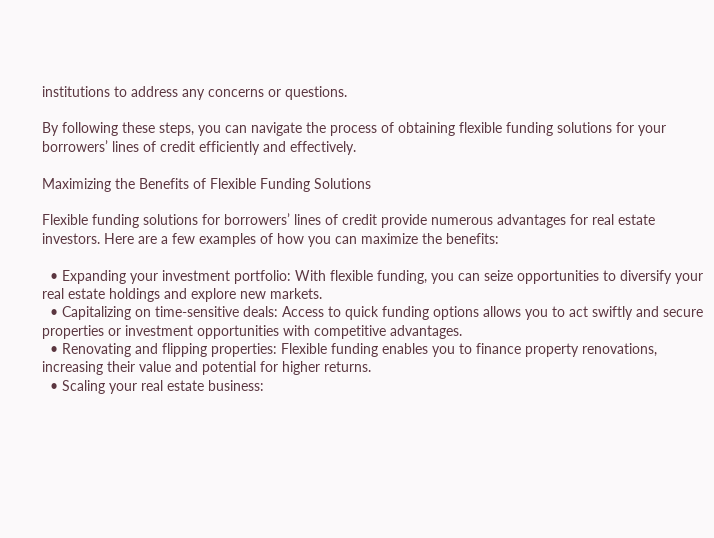institutions to address any concerns or questions.

By following these steps, you can navigate the process of obtaining flexible funding solutions for your borrowers’ lines of credit efficiently and effectively.

Maximizing the Benefits of Flexible Funding Solutions

Flexible funding solutions for borrowers’ lines of credit provide numerous advantages for real estate investors. Here are a few examples of how you can maximize the benefits:

  • Expanding your investment portfolio: With flexible funding, you can seize opportunities to diversify your real estate holdings and explore new markets.
  • Capitalizing on time-sensitive deals: Access to quick funding options allows you to act swiftly and secure properties or investment opportunities with competitive advantages.
  • Renovating and flipping properties: Flexible funding enables you to finance property renovations, increasing their value and potential for higher returns.
  • Scaling your real estate business: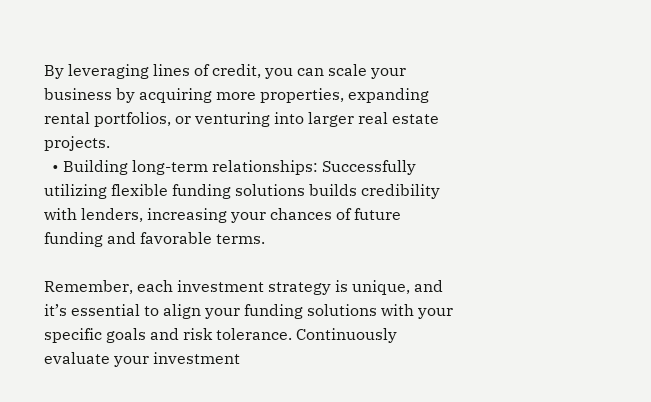By leveraging lines of credit, you can scale your business by acquiring more properties, expanding rental portfolios, or venturing into larger real estate projects.
  • Building long-term relationships: Successfully utilizing flexible funding solutions builds credibility with lenders, increasing your chances of future funding and favorable terms.

Remember, each investment strategy is unique, and it’s essential to align your funding solutions with your specific goals and risk tolerance. Continuously evaluate your investment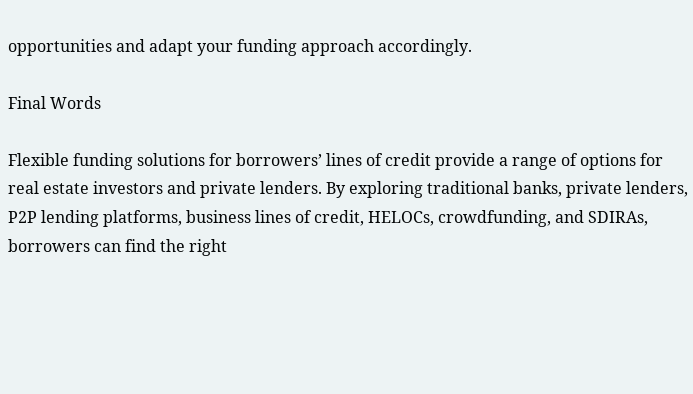opportunities and adapt your funding approach accordingly.

Final Words

Flexible funding solutions for borrowers’ lines of credit provide a range of options for real estate investors and private lenders. By exploring traditional banks, private lenders, P2P lending platforms, business lines of credit, HELOCs, crowdfunding, and SDIRAs, borrowers can find the right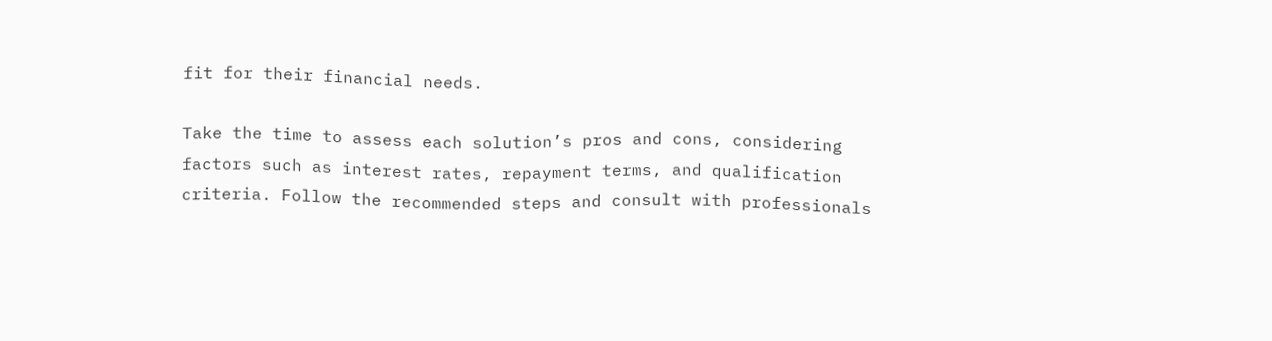fit for their financial needs.

Take the time to assess each solution’s pros and cons, considering factors such as interest rates, repayment terms, and qualification criteria. Follow the recommended steps and consult with professionals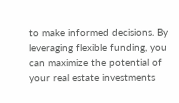to make informed decisions. By leveraging flexible funding, you can maximize the potential of your real estate investments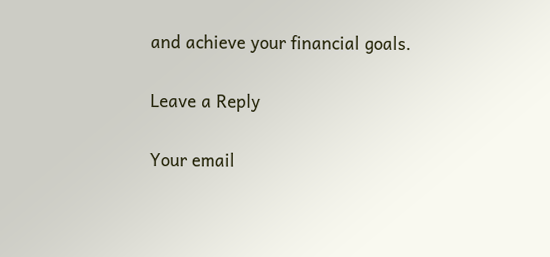and achieve your financial goals.

Leave a Reply

Your email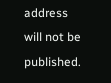address will not be published.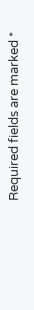Required fields are marked *